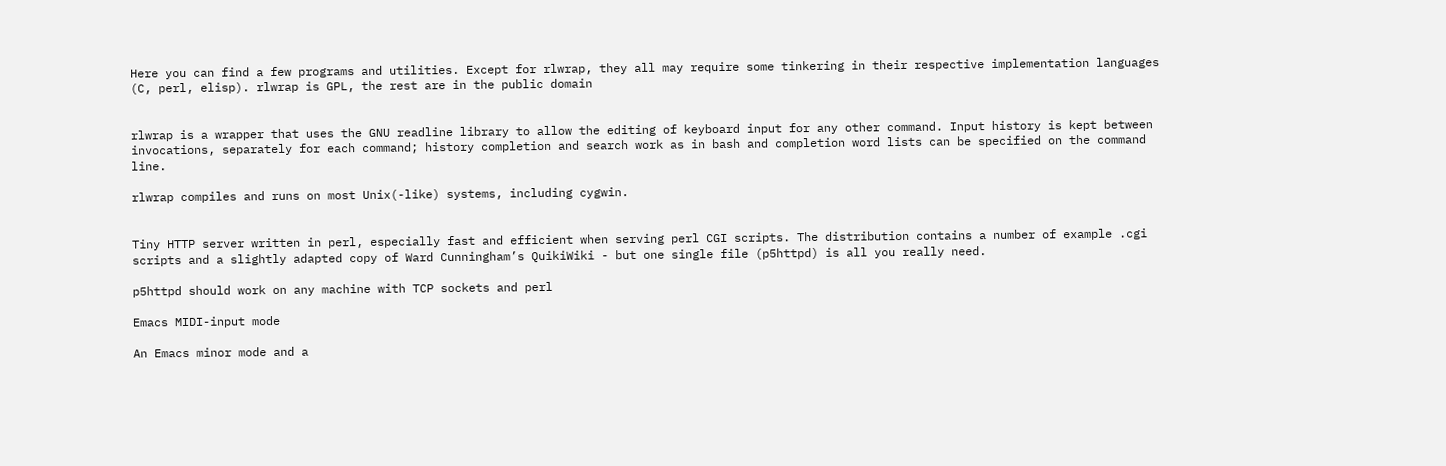Here you can find a few programs and utilities. Except for rlwrap, they all may require some tinkering in their respective implementation languages (C, perl, elisp). rlwrap is GPL, the rest are in the public domain


rlwrap is a wrapper that uses the GNU readline library to allow the editing of keyboard input for any other command. Input history is kept between invocations, separately for each command; history completion and search work as in bash and completion word lists can be specified on the command line.

rlwrap compiles and runs on most Unix(-like) systems, including cygwin.


Tiny HTTP server written in perl, especially fast and efficient when serving perl CGI scripts. The distribution contains a number of example .cgi scripts and a slightly adapted copy of Ward Cunningham’s QuikiWiki - but one single file (p5httpd) is all you really need.

p5httpd should work on any machine with TCP sockets and perl

Emacs MIDI-input mode

An Emacs minor mode and a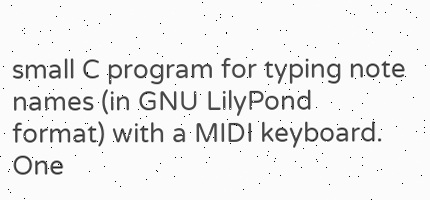small C program for typing note names (in GNU LilyPond format) with a MIDI keyboard. One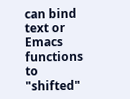can bind text or Emacs functions to "shifted"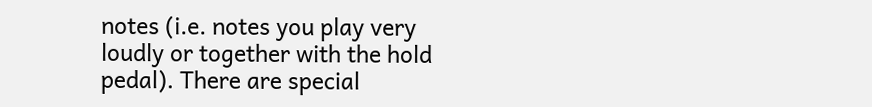notes (i.e. notes you play very loudly or together with the hold pedal). There are special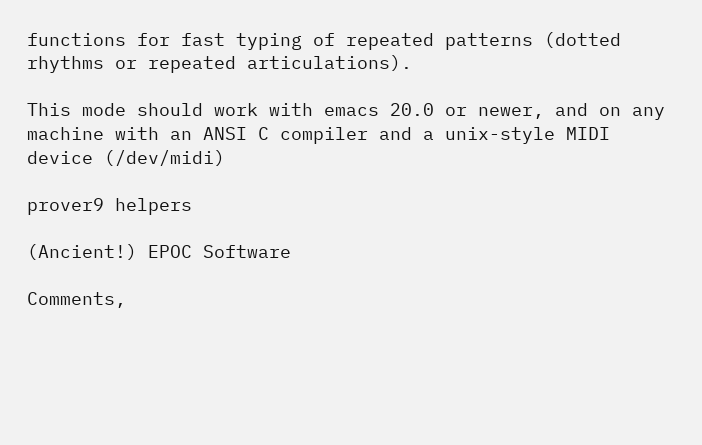functions for fast typing of repeated patterns (dotted rhythms or repeated articulations).

This mode should work with emacs 20.0 or newer, and on any machine with an ANSI C compiler and a unix-style MIDI device (/dev/midi)

prover9 helpers

(Ancient!) EPOC Software

Comments,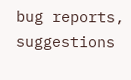bug reports, suggestions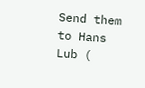Send them to Hans Lub (